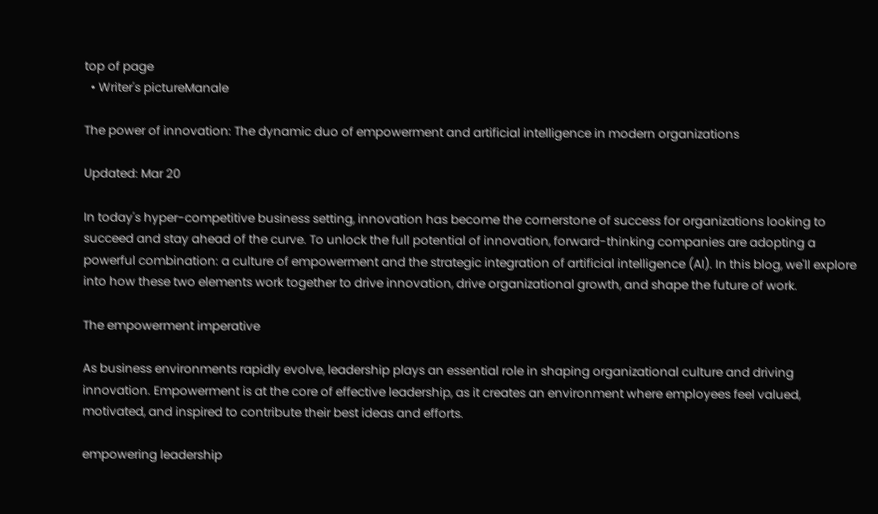top of page
  • Writer's pictureManale

The power of innovation: The dynamic duo of empowerment and artificial intelligence in modern organizations

Updated: Mar 20

In today's hyper-competitive business setting, innovation has become the cornerstone of success for organizations looking to succeed and stay ahead of the curve. To unlock the full potential of innovation, forward-thinking companies are adopting a powerful combination: a culture of empowerment and the strategic integration of artificial intelligence (AI). In this blog, we'll explore into how these two elements work together to drive innovation, drive organizational growth, and shape the future of work.

The empowerment imperative

As business environments rapidly evolve, leadership plays an essential role in shaping organizational culture and driving innovation. Empowerment is at the core of effective leadership, as it creates an environment where employees feel valued, motivated, and inspired to contribute their best ideas and efforts.

empowering leadership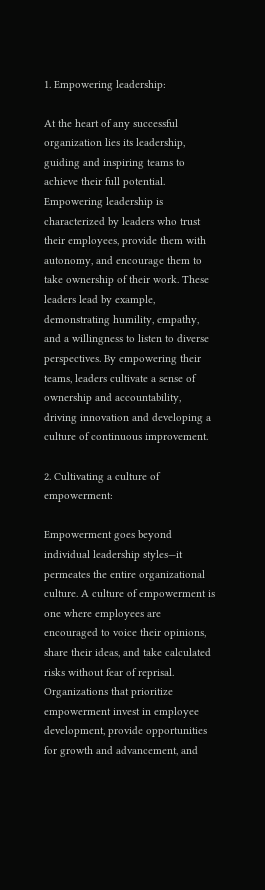1. Empowering leadership:

At the heart of any successful organization lies its leadership, guiding and inspiring teams to achieve their full potential. Empowering leadership is characterized by leaders who trust their employees, provide them with autonomy, and encourage them to take ownership of their work. These leaders lead by example, demonstrating humility, empathy, and a willingness to listen to diverse perspectives. By empowering their teams, leaders cultivate a sense of ownership and accountability, driving innovation and developing a culture of continuous improvement.

2. Cultivating a culture of empowerment:

Empowerment goes beyond individual leadership styles—it permeates the entire organizational culture. A culture of empowerment is one where employees are encouraged to voice their opinions, share their ideas, and take calculated risks without fear of reprisal. Organizations that prioritize empowerment invest in employee development, provide opportunities for growth and advancement, and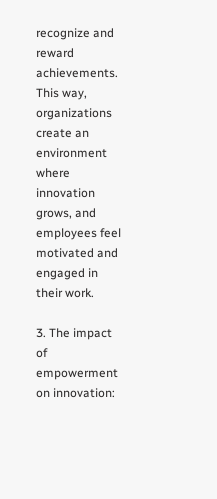recognize and reward achievements. This way, organizations create an environment where innovation grows, and employees feel motivated and engaged in their work.

3. The impact of empowerment on innovation: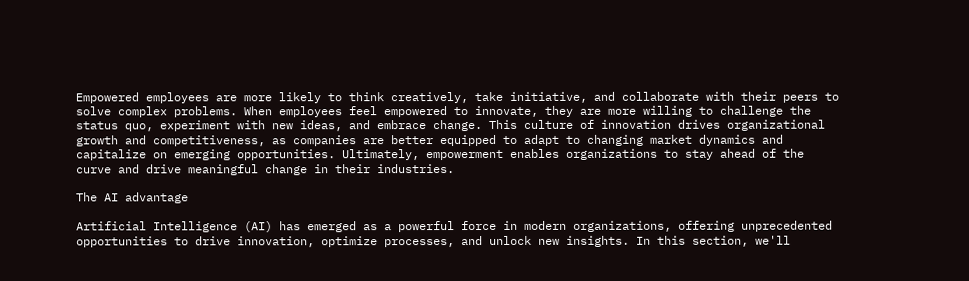Empowered employees are more likely to think creatively, take initiative, and collaborate with their peers to solve complex problems. When employees feel empowered to innovate, they are more willing to challenge the status quo, experiment with new ideas, and embrace change. This culture of innovation drives organizational growth and competitiveness, as companies are better equipped to adapt to changing market dynamics and capitalize on emerging opportunities. Ultimately, empowerment enables organizations to stay ahead of the curve and drive meaningful change in their industries.

The AI advantage

Artificial Intelligence (AI) has emerged as a powerful force in modern organizations, offering unprecedented opportunities to drive innovation, optimize processes, and unlock new insights. In this section, we'll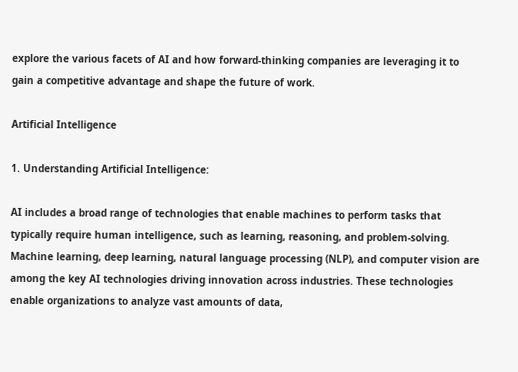explore the various facets of AI and how forward-thinking companies are leveraging it to gain a competitive advantage and shape the future of work.

Artificial Intelligence

1. Understanding Artificial Intelligence:

AI includes a broad range of technologies that enable machines to perform tasks that typically require human intelligence, such as learning, reasoning, and problem-solving. Machine learning, deep learning, natural language processing (NLP), and computer vision are among the key AI technologies driving innovation across industries. These technologies enable organizations to analyze vast amounts of data,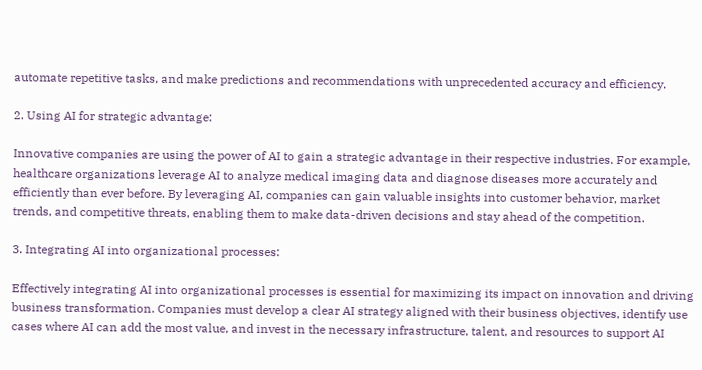automate repetitive tasks, and make predictions and recommendations with unprecedented accuracy and efficiency.

2. Using AI for strategic advantage:

Innovative companies are using the power of AI to gain a strategic advantage in their respective industries. For example, healthcare organizations leverage AI to analyze medical imaging data and diagnose diseases more accurately and efficiently than ever before. By leveraging AI, companies can gain valuable insights into customer behavior, market trends, and competitive threats, enabling them to make data-driven decisions and stay ahead of the competition.

3. Integrating AI into organizational processes:

Effectively integrating AI into organizational processes is essential for maximizing its impact on innovation and driving business transformation. Companies must develop a clear AI strategy aligned with their business objectives, identify use cases where AI can add the most value, and invest in the necessary infrastructure, talent, and resources to support AI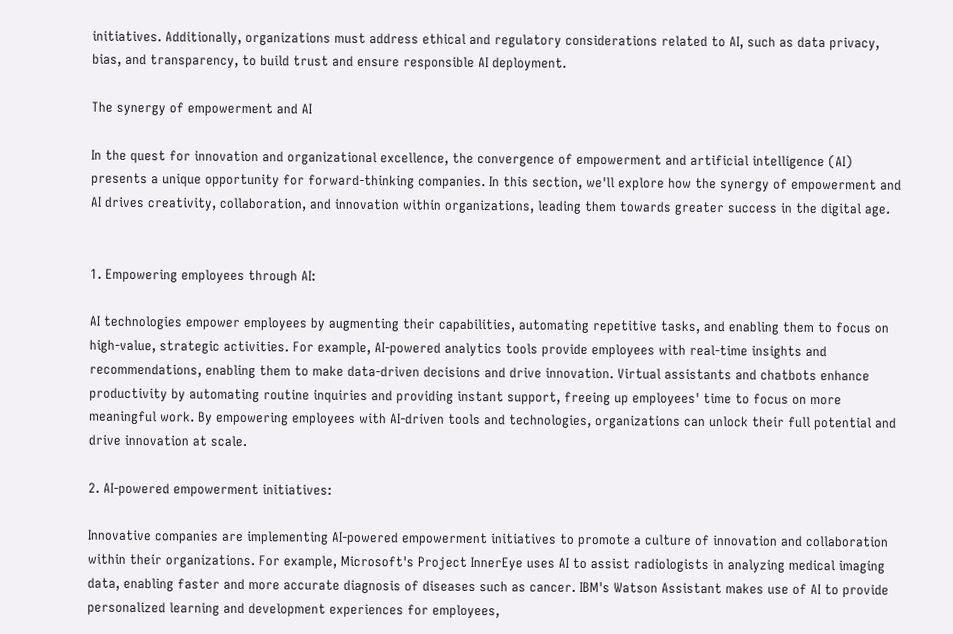initiatives. Additionally, organizations must address ethical and regulatory considerations related to AI, such as data privacy, bias, and transparency, to build trust and ensure responsible AI deployment.

The synergy of empowerment and AI

In the quest for innovation and organizational excellence, the convergence of empowerment and artificial intelligence (AI) presents a unique opportunity for forward-thinking companies. In this section, we'll explore how the synergy of empowerment and AI drives creativity, collaboration, and innovation within organizations, leading them towards greater success in the digital age.


1. Empowering employees through AI:

AI technologies empower employees by augmenting their capabilities, automating repetitive tasks, and enabling them to focus on high-value, strategic activities. For example, AI-powered analytics tools provide employees with real-time insights and recommendations, enabling them to make data-driven decisions and drive innovation. Virtual assistants and chatbots enhance productivity by automating routine inquiries and providing instant support, freeing up employees' time to focus on more meaningful work. By empowering employees with AI-driven tools and technologies, organizations can unlock their full potential and drive innovation at scale.

2. AI-powered empowerment initiatives:

Innovative companies are implementing AI-powered empowerment initiatives to promote a culture of innovation and collaboration within their organizations. For example, Microsoft's Project InnerEye uses AI to assist radiologists in analyzing medical imaging data, enabling faster and more accurate diagnosis of diseases such as cancer. IBM's Watson Assistant makes use of AI to provide personalized learning and development experiences for employees,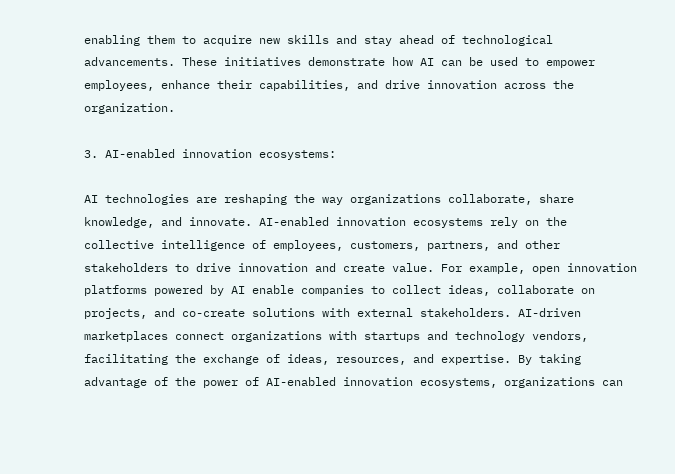enabling them to acquire new skills and stay ahead of technological advancements. These initiatives demonstrate how AI can be used to empower employees, enhance their capabilities, and drive innovation across the organization.

3. AI-enabled innovation ecosystems:

AI technologies are reshaping the way organizations collaborate, share knowledge, and innovate. AI-enabled innovation ecosystems rely on the collective intelligence of employees, customers, partners, and other stakeholders to drive innovation and create value. For example, open innovation platforms powered by AI enable companies to collect ideas, collaborate on projects, and co-create solutions with external stakeholders. AI-driven marketplaces connect organizations with startups and technology vendors, facilitating the exchange of ideas, resources, and expertise. By taking advantage of the power of AI-enabled innovation ecosystems, organizations can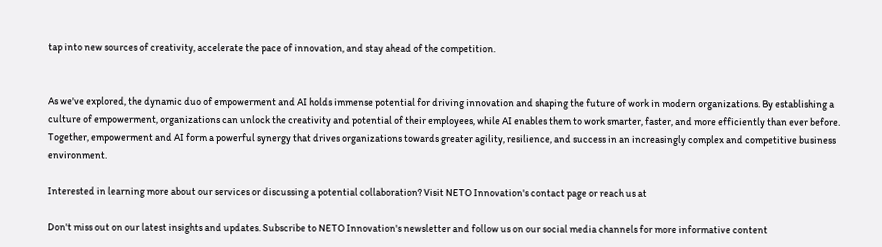tap into new sources of creativity, accelerate the pace of innovation, and stay ahead of the competition.


As we've explored, the dynamic duo of empowerment and AI holds immense potential for driving innovation and shaping the future of work in modern organizations. By establishing a culture of empowerment, organizations can unlock the creativity and potential of their employees, while AI enables them to work smarter, faster, and more efficiently than ever before. Together, empowerment and AI form a powerful synergy that drives organizations towards greater agility, resilience, and success in an increasingly complex and competitive business environment.

Interested in learning more about our services or discussing a potential collaboration? Visit NETO Innovation's contact page or reach us at

Don't miss out on our latest insights and updates. Subscribe to NETO Innovation's newsletter and follow us on our social media channels for more informative content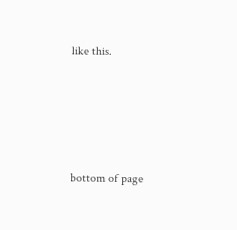like this.





bottom of page